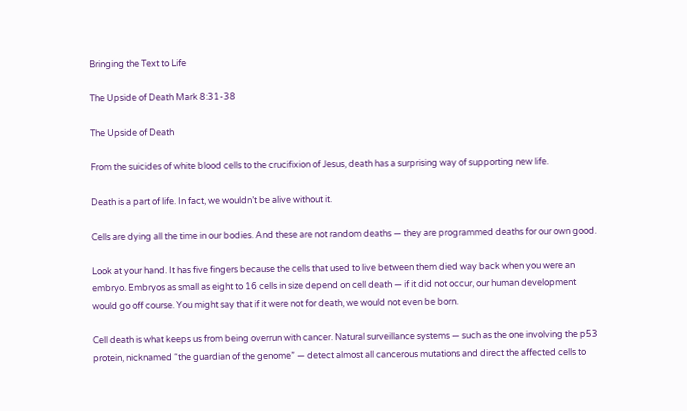Bringing the Text to Life

The Upside of Death Mark 8:31-38

The Upside of Death

From the suicides of white blood cells to the crucifixion of Jesus, death has a surprising way of supporting new life.

Death is a part of life. In fact, we wouldn’t be alive without it.

Cells are dying all the time in our bodies. And these are not random deaths — they are programmed deaths for our own good.

Look at your hand. It has five fingers because the cells that used to live between them died way back when you were an embryo. Embryos as small as eight to 16 cells in size depend on cell death — if it did not occur, our human development would go off course. You might say that if it were not for death, we would not even be born.

Cell death is what keeps us from being overrun with cancer. Natural surveillance systems — such as the one involving the p53 protein, nicknamed “the guardian of the genome” — detect almost all cancerous mutations and direct the affected cells to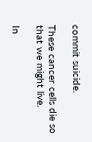commit suicide.

These cancer cells die so that we might live.

In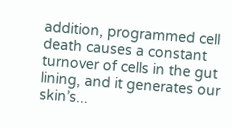addition, programmed cell death causes a constant turnover of cells in the gut lining, and it generates our skin’s...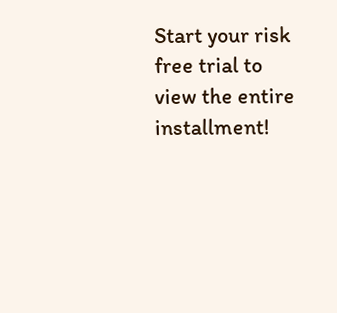Start your risk free trial to view the entire installment!